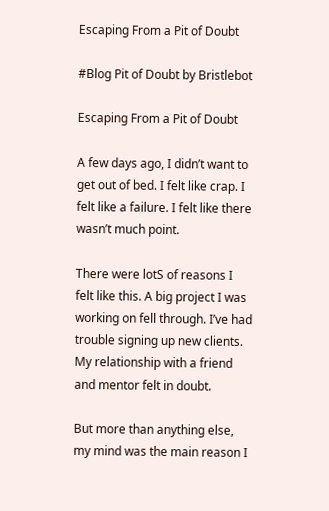Escaping From a Pit of Doubt

#Blog Pit of Doubt by Bristlebot

Escaping From a Pit of Doubt

A few days ago, I didn’t want to get out of bed. I felt like crap. I felt like a failure. I felt like there wasn’t much point.

There were lotS of reasons I felt like this. A big project I was working on fell through. I’ve had trouble signing up new clients. My relationship with a friend and mentor felt in doubt.

But more than anything else, my mind was the main reason I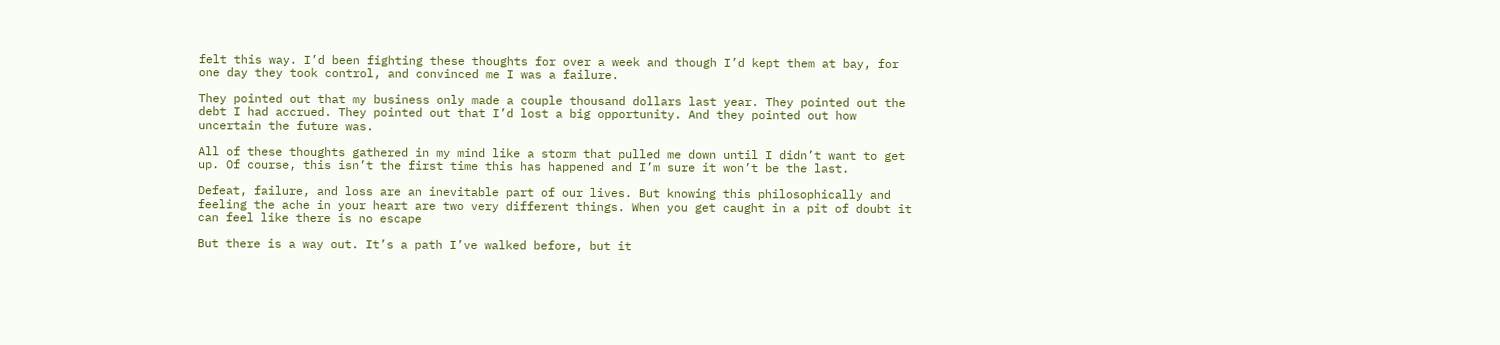felt this way. I’d been fighting these thoughts for over a week and though I’d kept them at bay, for one day they took control, and convinced me I was a failure.

They pointed out that my business only made a couple thousand dollars last year. They pointed out the debt I had accrued. They pointed out that I’d lost a big opportunity. And they pointed out how uncertain the future was.

All of these thoughts gathered in my mind like a storm that pulled me down until I didn’t want to get up. Of course, this isn’t the first time this has happened and I’m sure it won’t be the last.

Defeat, failure, and loss are an inevitable part of our lives. But knowing this philosophically and feeling the ache in your heart are two very different things. When you get caught in a pit of doubt it can feel like there is no escape

But there is a way out. It’s a path I’ve walked before, but it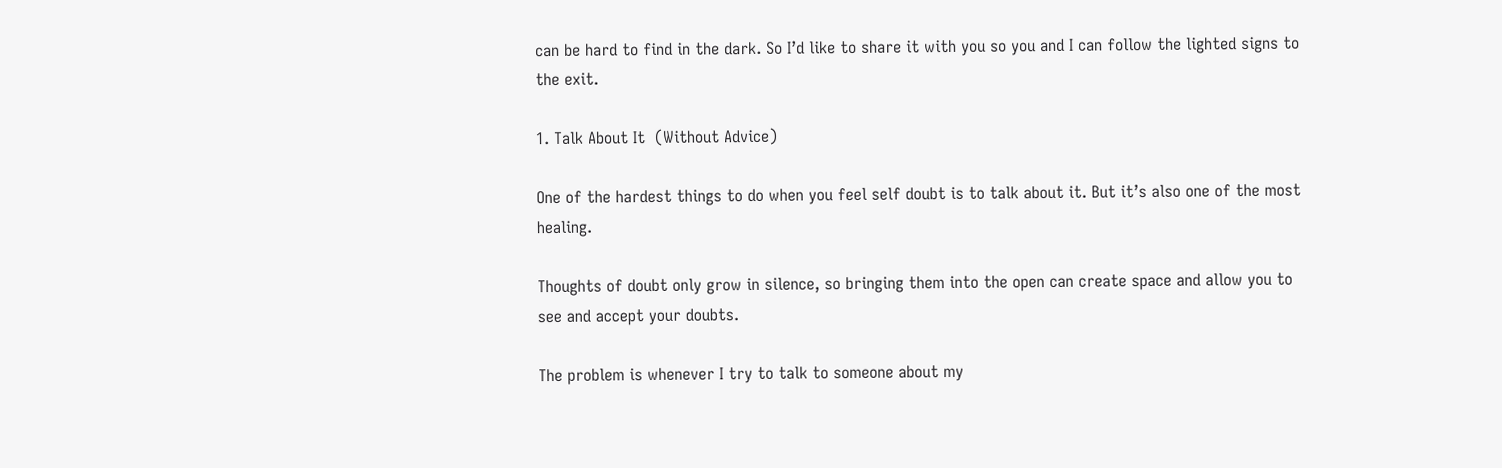can be hard to find in the dark. So I’d like to share it with you so you and I can follow the lighted signs to the exit.

1. Talk About It  (Without Advice)

One of the hardest things to do when you feel self doubt is to talk about it. But it’s also one of the most healing.

Thoughts of doubt only grow in silence, so bringing them into the open can create space and allow you to see and accept your doubts.

The problem is whenever I try to talk to someone about my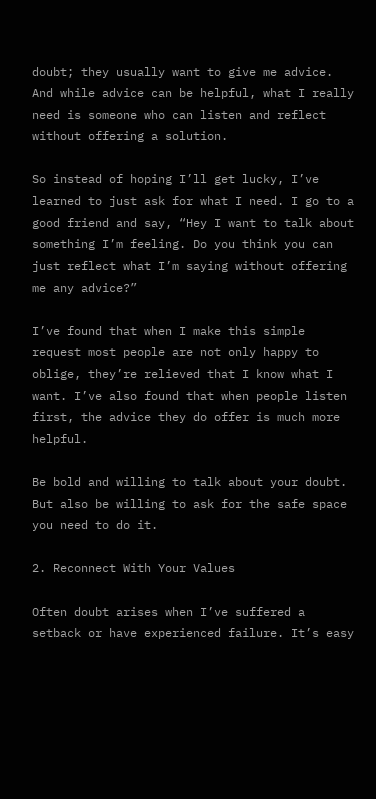doubt; they usually want to give me advice. And while advice can be helpful, what I really need is someone who can listen and reflect without offering a solution.

So instead of hoping I’ll get lucky, I’ve learned to just ask for what I need. I go to a good friend and say, “Hey I want to talk about something I’m feeling. Do you think you can just reflect what I’m saying without offering me any advice?”

I’ve found that when I make this simple request most people are not only happy to oblige, they’re relieved that I know what I want. I’ve also found that when people listen first, the advice they do offer is much more helpful.

Be bold and willing to talk about your doubt. But also be willing to ask for the safe space you need to do it.

2. Reconnect With Your Values

Often doubt arises when I’ve suffered a setback or have experienced failure. It’s easy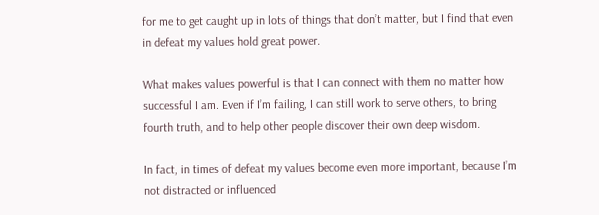for me to get caught up in lots of things that don’t matter, but I find that even in defeat my values hold great power.

What makes values powerful is that I can connect with them no matter how successful I am. Even if I’m failing, I can still work to serve others, to bring fourth truth, and to help other people discover their own deep wisdom.

In fact, in times of defeat my values become even more important, because I’m not distracted or influenced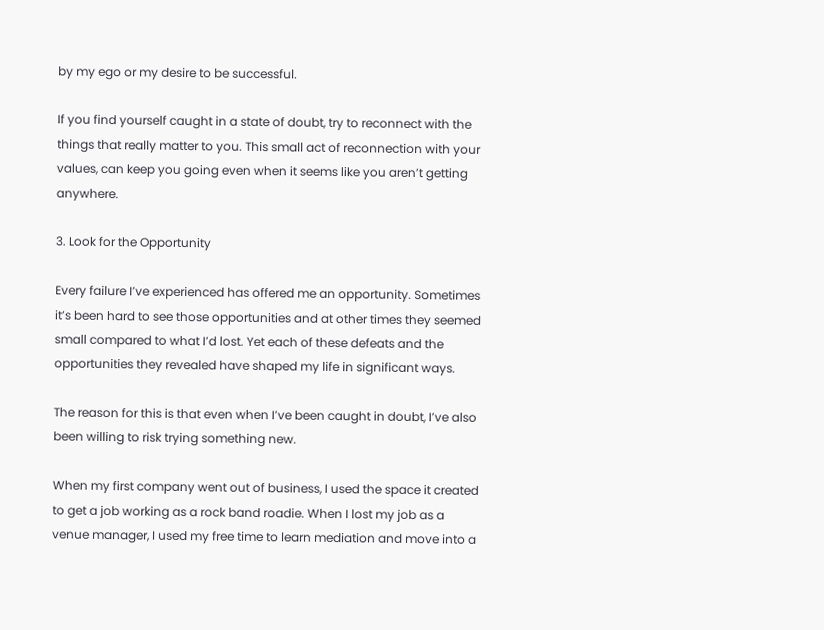by my ego or my desire to be successful.

If you find yourself caught in a state of doubt, try to reconnect with the things that really matter to you. This small act of reconnection with your values, can keep you going even when it seems like you aren’t getting anywhere.

3. Look for the Opportunity

Every failure I’ve experienced has offered me an opportunity. Sometimes it’s been hard to see those opportunities and at other times they seemed small compared to what I’d lost. Yet each of these defeats and the opportunities they revealed have shaped my life in significant ways.

The reason for this is that even when I’ve been caught in doubt, I’ve also been willing to risk trying something new.

When my first company went out of business, I used the space it created to get a job working as a rock band roadie. When I lost my job as a venue manager, I used my free time to learn mediation and move into a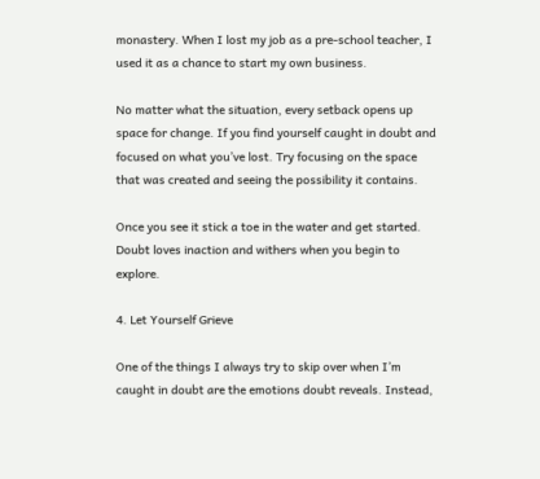monastery. When I lost my job as a pre-school teacher, I used it as a chance to start my own business.

No matter what the situation, every setback opens up space for change. If you find yourself caught in doubt and focused on what you’ve lost. Try focusing on the space that was created and seeing the possibility it contains.

Once you see it stick a toe in the water and get started. Doubt loves inaction and withers when you begin to explore.

4. Let Yourself Grieve

One of the things I always try to skip over when I’m caught in doubt are the emotions doubt reveals. Instead,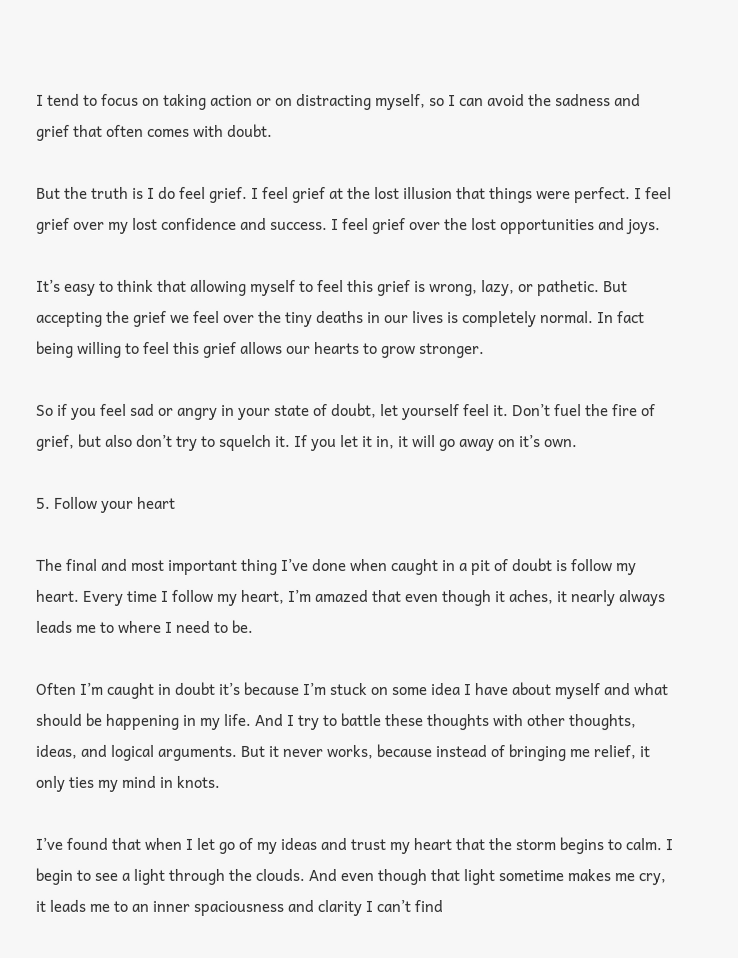I tend to focus on taking action or on distracting myself, so I can avoid the sadness and grief that often comes with doubt.

But the truth is I do feel grief. I feel grief at the lost illusion that things were perfect. I feel grief over my lost confidence and success. I feel grief over the lost opportunities and joys.

It’s easy to think that allowing myself to feel this grief is wrong, lazy, or pathetic. But accepting the grief we feel over the tiny deaths in our lives is completely normal. In fact being willing to feel this grief allows our hearts to grow stronger.

So if you feel sad or angry in your state of doubt, let yourself feel it. Don’t fuel the fire of grief, but also don’t try to squelch it. If you let it in, it will go away on it’s own.

5. Follow your heart

The final and most important thing I’ve done when caught in a pit of doubt is follow my heart. Every time I follow my heart, I’m amazed that even though it aches, it nearly always leads me to where I need to be.

Often I’m caught in doubt it’s because I’m stuck on some idea I have about myself and what should be happening in my life. And I try to battle these thoughts with other thoughts, ideas, and logical arguments. But it never works, because instead of bringing me relief, it only ties my mind in knots.

I’ve found that when I let go of my ideas and trust my heart that the storm begins to calm. I begin to see a light through the clouds. And even though that light sometime makes me cry, it leads me to an inner spaciousness and clarity I can’t find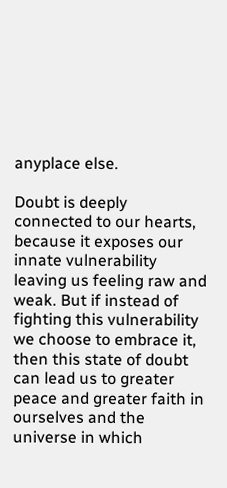anyplace else.

Doubt is deeply connected to our hearts, because it exposes our innate vulnerability leaving us feeling raw and weak. But if instead of fighting this vulnerability we choose to embrace it, then this state of doubt can lead us to greater peace and greater faith in ourselves and the universe in which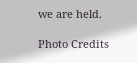we are held.

Photo Credits